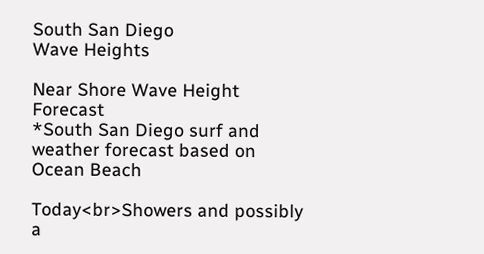South San Diego
Wave Heights

Near Shore Wave Height Forecast
*South San Diego surf and weather forecast based on Ocean Beach

Today<br>Showers and possibly a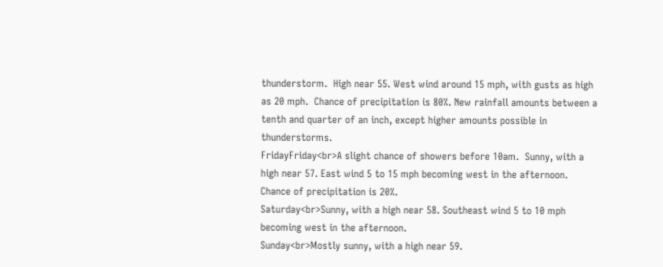thunderstorm.  High near 55. West wind around 15 mph, with gusts as high as 20 mph.  Chance of precipitation is 80%. New rainfall amounts between a tenth and quarter of an inch, except higher amounts possible in thunderstorms.
FridayFriday<br>A slight chance of showers before 10am.  Sunny, with a high near 57. East wind 5 to 15 mph becoming west in the afternoon.  Chance of precipitation is 20%.
Saturday<br>Sunny, with a high near 58. Southeast wind 5 to 10 mph becoming west in the afternoon.
Sunday<br>Mostly sunny, with a high near 59.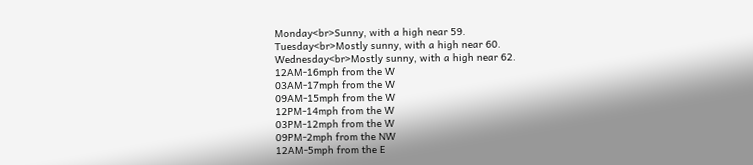Monday<br>Sunny, with a high near 59.
Tuesday<br>Mostly sunny, with a high near 60.
Wednesday<br>Mostly sunny, with a high near 62.
12AM-16mph from the W
03AM-17mph from the W
09AM-15mph from the W
12PM-14mph from the W
03PM-12mph from the W
09PM-2mph from the NW
12AM-5mph from the E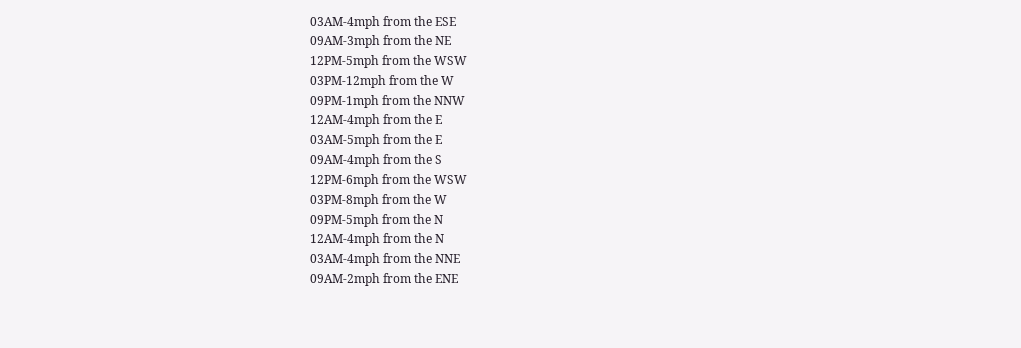03AM-4mph from the ESE
09AM-3mph from the NE
12PM-5mph from the WSW
03PM-12mph from the W
09PM-1mph from the NNW
12AM-4mph from the E
03AM-5mph from the E
09AM-4mph from the S
12PM-6mph from the WSW
03PM-8mph from the W
09PM-5mph from the N
12AM-4mph from the N
03AM-4mph from the NNE
09AM-2mph from the ENE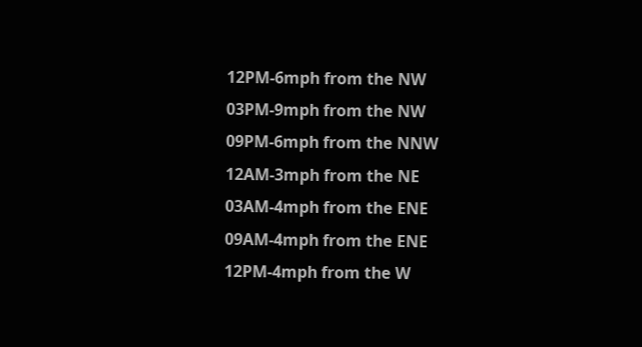12PM-6mph from the NW
03PM-9mph from the NW
09PM-6mph from the NNW
12AM-3mph from the NE
03AM-4mph from the ENE
09AM-4mph from the ENE
12PM-4mph from the W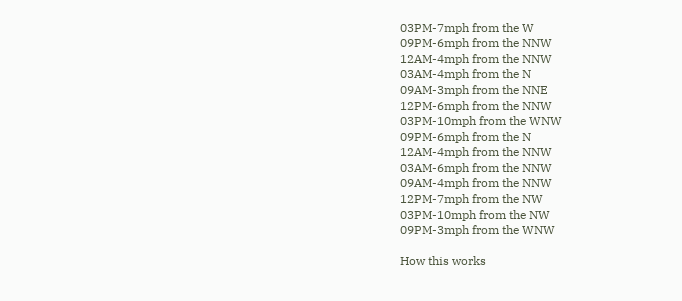03PM-7mph from the W
09PM-6mph from the NNW
12AM-4mph from the NNW
03AM-4mph from the N
09AM-3mph from the NNE
12PM-6mph from the NNW
03PM-10mph from the WNW
09PM-6mph from the N
12AM-4mph from the NNW
03AM-6mph from the NNW
09AM-4mph from the NNW
12PM-7mph from the NW
03PM-10mph from the NW
09PM-3mph from the WNW

How this works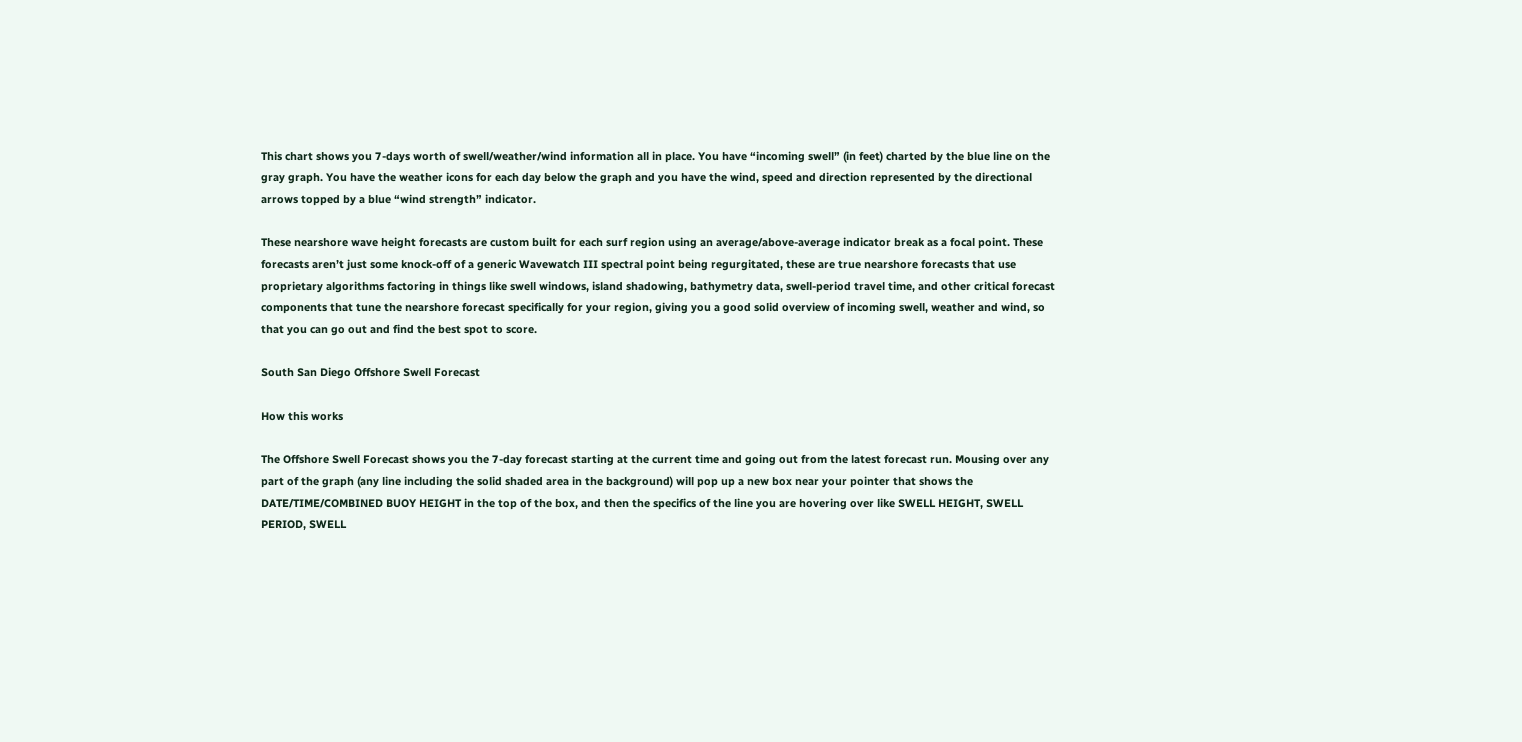This chart shows you 7-days worth of swell/weather/wind information all in place. You have “incoming swell” (in feet) charted by the blue line on the gray graph. You have the weather icons for each day below the graph and you have the wind, speed and direction represented by the directional arrows topped by a blue “wind strength” indicator.

These nearshore wave height forecasts are custom built for each surf region using an average/above-average indicator break as a focal point. These forecasts aren’t just some knock-off of a generic Wavewatch III spectral point being regurgitated, these are true nearshore forecasts that use proprietary algorithms factoring in things like swell windows, island shadowing, bathymetry data, swell-period travel time, and other critical forecast components that tune the nearshore forecast specifically for your region, giving you a good solid overview of incoming swell, weather and wind, so that you can go out and find the best spot to score.

South San Diego Offshore Swell Forecast

How this works

The Offshore Swell Forecast shows you the 7-day forecast starting at the current time and going out from the latest forecast run. Mousing over any part of the graph (any line including the solid shaded area in the background) will pop up a new box near your pointer that shows the DATE/TIME/COMBINED BUOY HEIGHT in the top of the box, and then the specifics of the line you are hovering over like SWELL HEIGHT, SWELL PERIOD, SWELL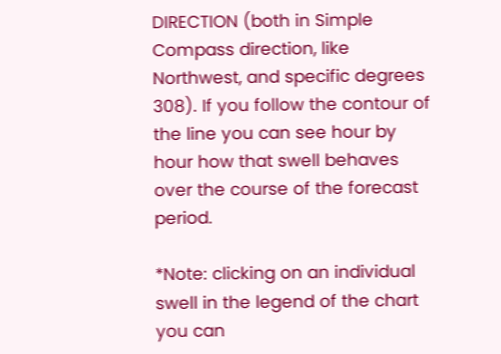DIRECTION (both in Simple Compass direction, like Northwest, and specific degrees 308). If you follow the contour of the line you can see hour by hour how that swell behaves over the course of the forecast period.

*Note: clicking on an individual swell in the legend of the chart you can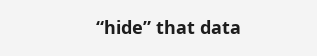“hide” that data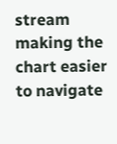stream making the chart easier to navigate